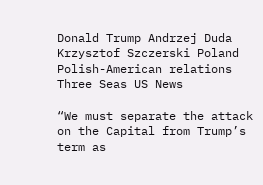Donald Trump Andrzej Duda Krzysztof Szczerski Poland Polish-American relations Three Seas US News

“We must separate the attack on the Capital from Trump’s term as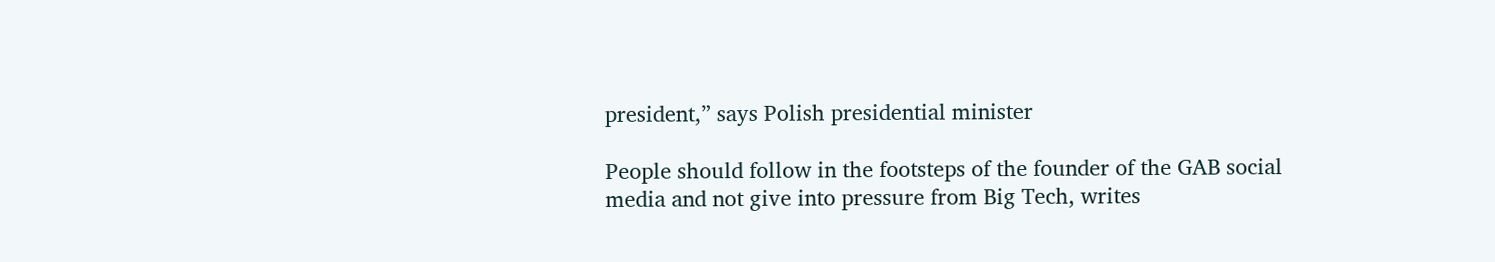president,” says Polish presidential minister

People should follow in the footsteps of the founder of the GAB social media and not give into pressure from Big Tech, writes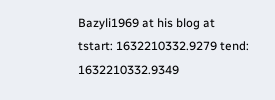Bazyli1969 at his blog at
tstart: 1632210332.9279 tend: 1632210332.9349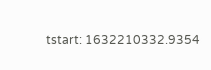tstart: 1632210332.9354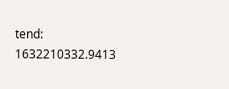tend: 1632210332.9413